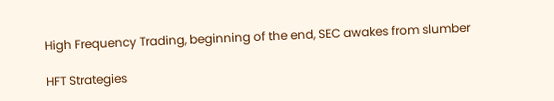High Frequency Trading, beginning of the end, SEC awakes from slumber

HFT Strategies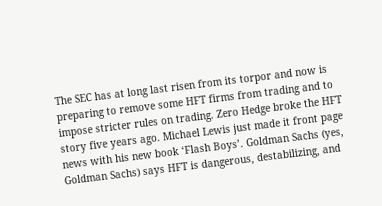The SEC has at long last risen from its torpor and now is preparing to remove some HFT firms from trading and to impose stricter rules on trading. Zero Hedge broke the HFT story five years ago. Michael Lewis just made it front page news with his new book ‘Flash Boys’. Goldman Sachs (yes, Goldman Sachs) says HFT is dangerous, destabilizing, and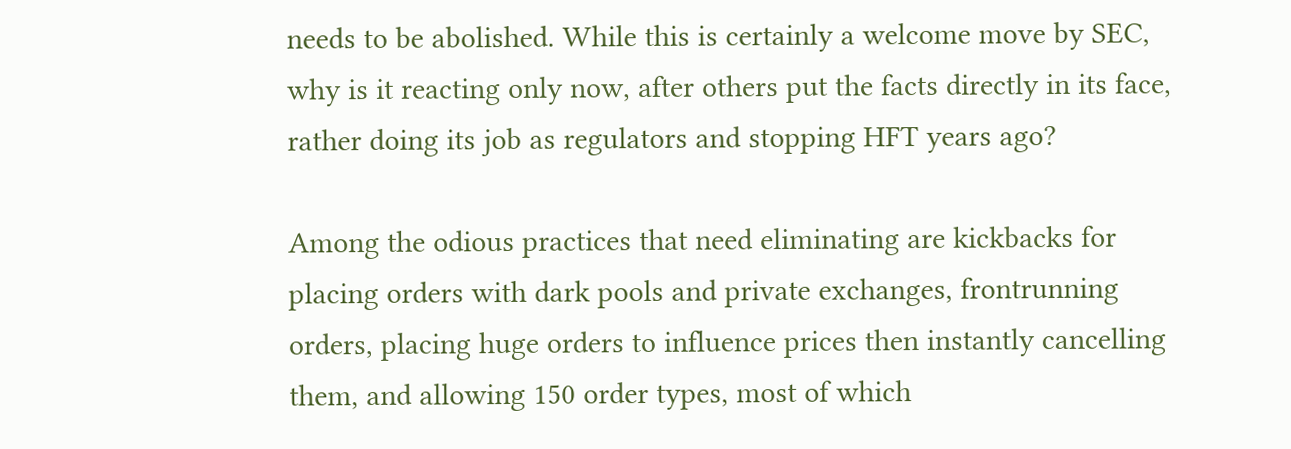needs to be abolished. While this is certainly a welcome move by SEC, why is it reacting only now, after others put the facts directly in its face, rather doing its job as regulators and stopping HFT years ago?

Among the odious practices that need eliminating are kickbacks for placing orders with dark pools and private exchanges, frontrunning orders, placing huge orders to influence prices then instantly cancelling them, and allowing 150 order types, most of which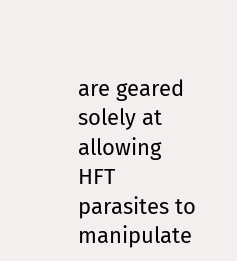are geared solely at allowing HFT parasites to manipulate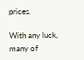prices.

With any luck, many of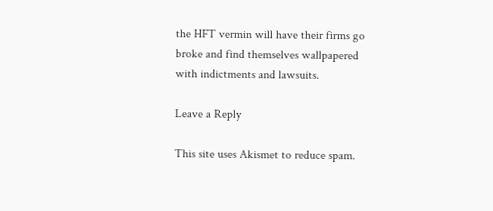the HFT vermin will have their firms go broke and find themselves wallpapered with indictments and lawsuits.

Leave a Reply

This site uses Akismet to reduce spam.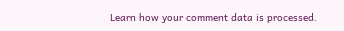Learn how your comment data is processed.